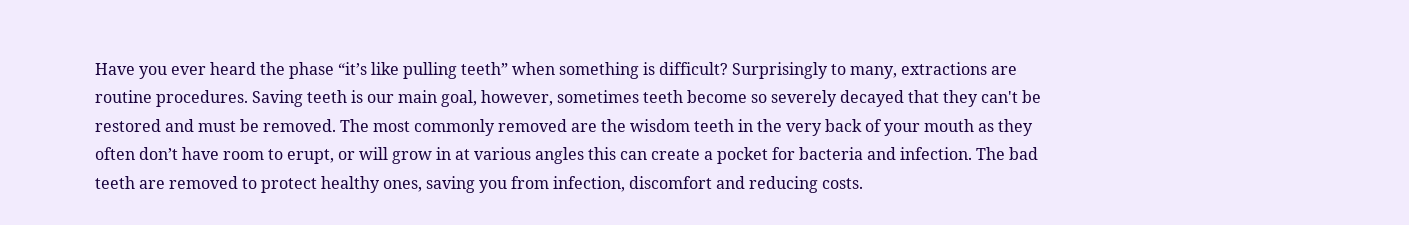Have you ever heard the phase “it’s like pulling teeth” when something is difficult? Surprisingly to many, extractions are routine procedures. Saving teeth is our main goal, however, sometimes teeth become so severely decayed that they can't be restored and must be removed. The most commonly removed are the wisdom teeth in the very back of your mouth as they often don’t have room to erupt, or will grow in at various angles this can create a pocket for bacteria and infection. The bad teeth are removed to protect healthy ones, saving you from infection, discomfort and reducing costs.